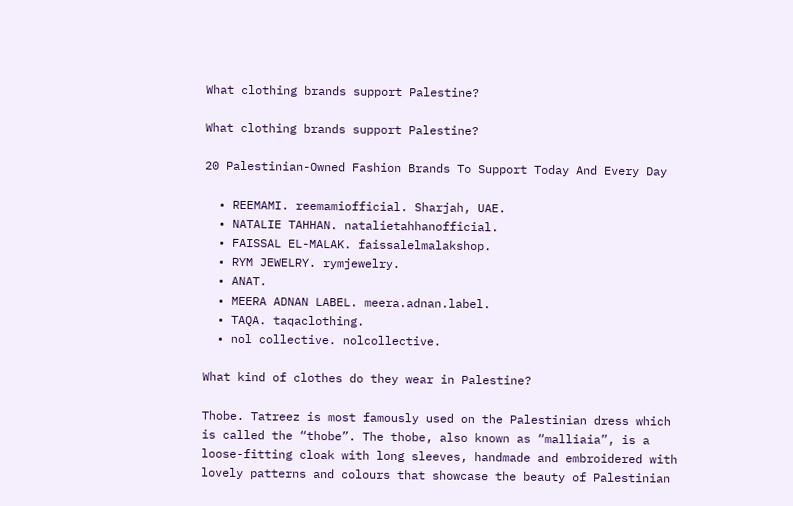What clothing brands support Palestine?

What clothing brands support Palestine?

20 Palestinian-Owned Fashion Brands To Support Today And Every Day

  • REEMAMI. reemamiofficial. Sharjah, UAE.
  • NATALIE TAHHAN. natalietahhanofficial.
  • FAISSAL EL-MALAK. faissalelmalakshop.
  • RYM JEWELRY. rymjewelry.
  • ANAT.
  • MEERA ADNAN LABEL. meera.adnan.label.
  • TAQA. taqaclothing.
  • nol collective. nolcollective.

What kind of clothes do they wear in Palestine?

Thobe. Tatreez is most famously used on the Palestinian dress which is called the “thobe”. The thobe, also known as “malliaia”, is a loose-fitting cloak with long sleeves, handmade and embroidered with lovely patterns and colours that showcase the beauty of Palestinian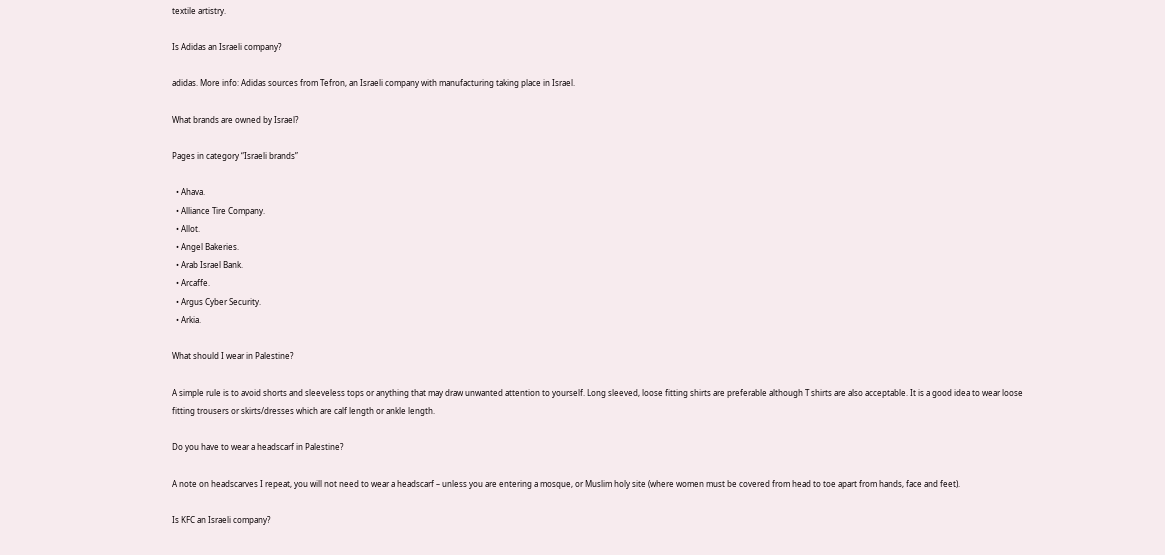textile artistry.

Is Adidas an Israeli company?

adidas. More info: Adidas sources from Tefron, an Israeli company with manufacturing taking place in Israel.

What brands are owned by Israel?

Pages in category “Israeli brands”

  • Ahava.
  • Alliance Tire Company.
  • Allot.
  • Angel Bakeries.
  • Arab Israel Bank.
  • Arcaffe.
  • Argus Cyber Security.
  • Arkia.

What should I wear in Palestine?

A simple rule is to avoid shorts and sleeveless tops or anything that may draw unwanted attention to yourself. Long sleeved, loose fitting shirts are preferable although T shirts are also acceptable. It is a good idea to wear loose fitting trousers or skirts/dresses which are calf length or ankle length.

Do you have to wear a headscarf in Palestine?

A note on headscarves I repeat, you will not need to wear a headscarf – unless you are entering a mosque, or Muslim holy site (where women must be covered from head to toe apart from hands, face and feet).

Is KFC an Israeli company?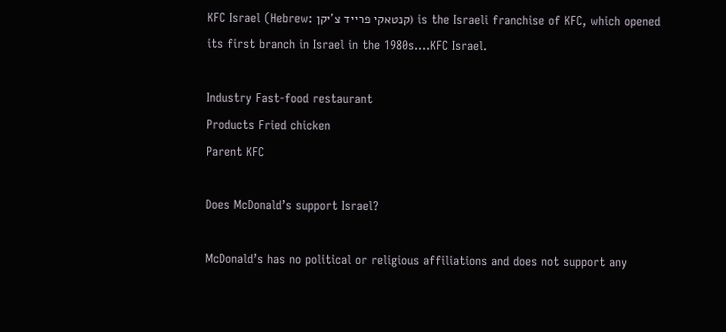KFC Israel (Hebrew: קנטאקי פרייד צ’יקן) is the Israeli franchise of KFC, which opened its first branch in Israel in the 1980s….KFC Israel.

Industry Fast-food restaurant
Products Fried chicken
Parent KFC

Does McDonald’s support Israel?

McDonald’s has no political or religious affiliations and does not support any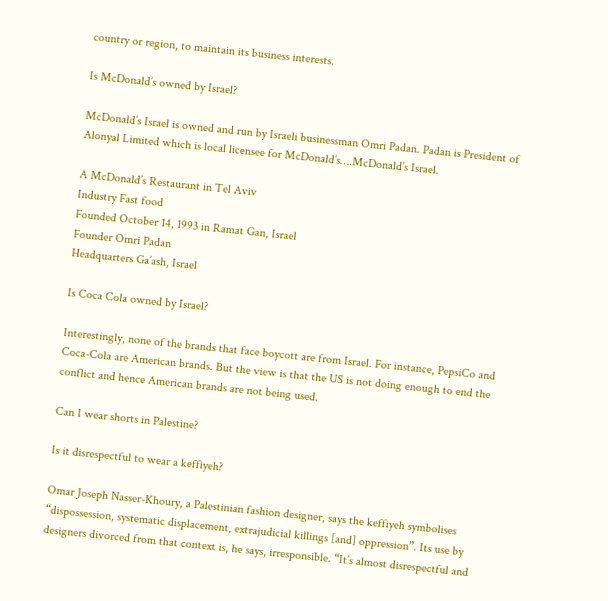country or region, to maintain its business interests.

Is McDonald’s owned by Israel?

McDonald’s Israel is owned and run by Israeli businessman Omri Padan. Padan is President of Alonyal Limited which is local licensee for McDonald’s….McDonald’s Israel.

A McDonald’s Restaurant in Tel Aviv
Industry Fast food
Founded October 14, 1993 in Ramat Gan, Israel
Founder Omri Padan
Headquarters Ga’ash, Israel

Is Coca Cola owned by Israel?

Interestingly, none of the brands that face boycott are from Israel. For instance, PepsiCo and Coca-Cola are American brands. But the view is that the US is not doing enough to end the conflict and hence American brands are not being used.

Can I wear shorts in Palestine?

Is it disrespectful to wear a keffiyeh?

Omar Joseph Nasser-Khoury, a Palestinian fashion designer, says the keffiyeh symbolises “dispossession, systematic displacement, extrajudicial killings [and] oppression”. Its use by designers divorced from that context is, he says, irresponsible. “It’s almost disrespectful and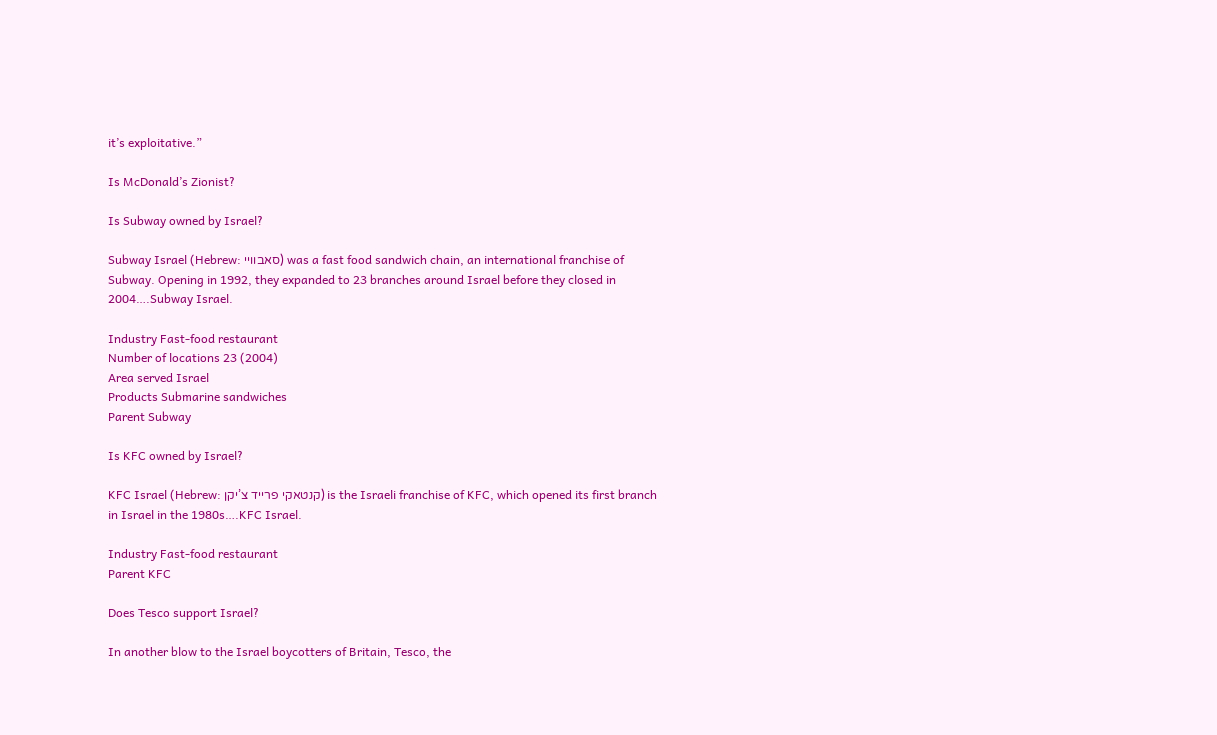it’s exploitative.”

Is McDonald’s Zionist?

Is Subway owned by Israel?

Subway Israel (Hebrew: סאבוויי) was a fast food sandwich chain, an international franchise of Subway. Opening in 1992, they expanded to 23 branches around Israel before they closed in 2004….Subway Israel.

Industry Fast-food restaurant
Number of locations 23 (2004)
Area served Israel
Products Submarine sandwiches
Parent Subway

Is KFC owned by Israel?

KFC Israel (Hebrew: קנטאקי פרייד צ’יקן) is the Israeli franchise of KFC, which opened its first branch in Israel in the 1980s….KFC Israel.

Industry Fast-food restaurant
Parent KFC

Does Tesco support Israel?

In another blow to the Israel boycotters of Britain, Tesco, the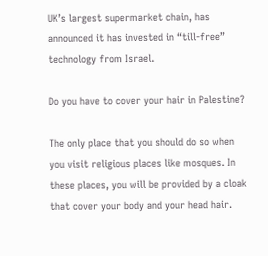UK’s largest supermarket chain, has announced it has invested in “till-free” technology from Israel.

Do you have to cover your hair in Palestine?

The only place that you should do so when you visit religious places like mosques. In these places, you will be provided by a cloak that cover your body and your head hair.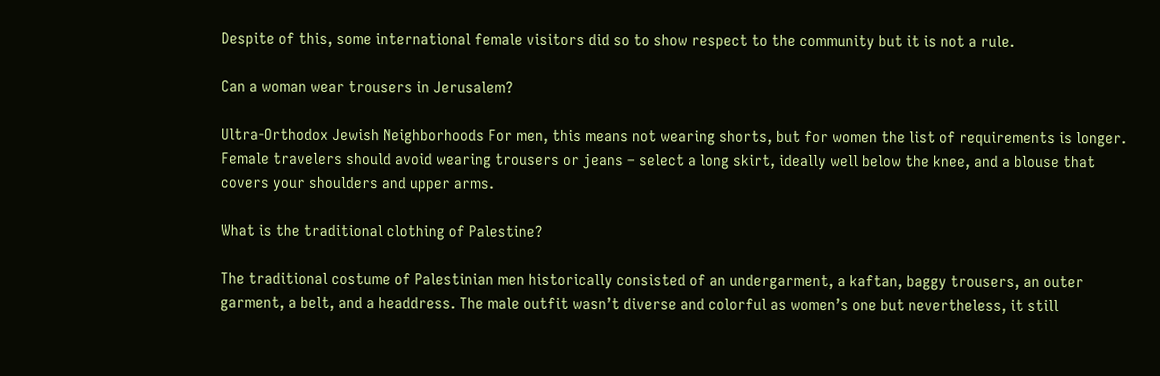Despite of this, some international female visitors did so to show respect to the community but it is not a rule.

Can a woman wear trousers in Jerusalem?

Ultra-Orthodox Jewish Neighborhoods For men, this means not wearing shorts, but for women the list of requirements is longer. Female travelers should avoid wearing trousers or jeans – select a long skirt, ideally well below the knee, and a blouse that covers your shoulders and upper arms.

What is the traditional clothing of Palestine?

The traditional costume of Palestinian men historically consisted of an undergarment, a kaftan, baggy trousers, an outer garment, a belt, and a headdress. The male outfit wasn’t diverse and colorful as women’s one but nevertheless, it still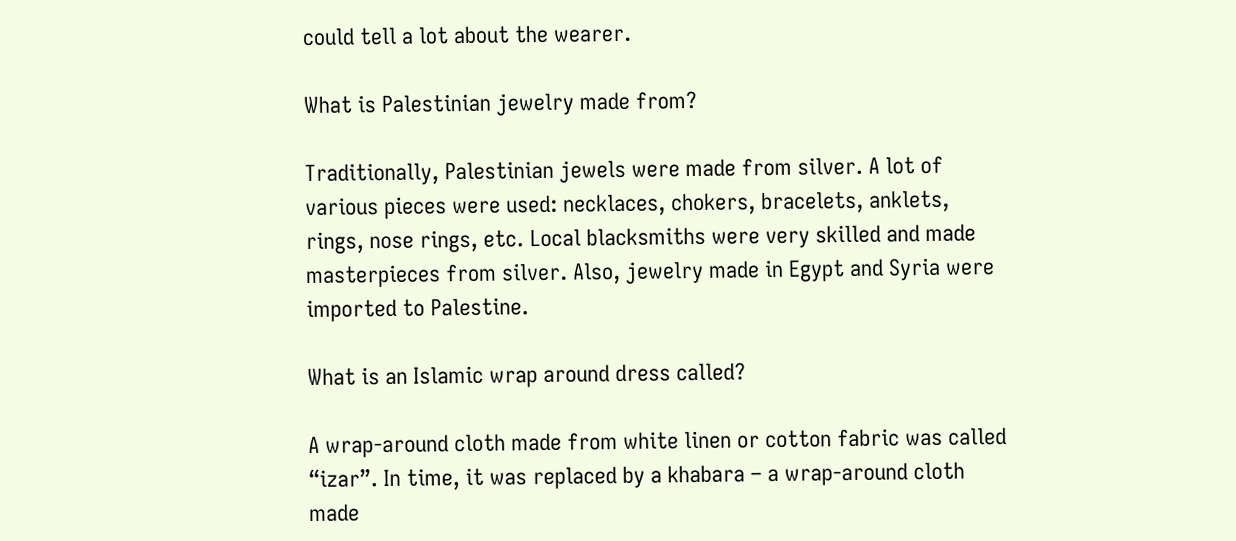could tell a lot about the wearer.

What is Palestinian jewelry made from?

Traditionally, Palestinian jewels were made from silver. A lot of various pieces were used: necklaces, chokers, bracelets, anklets, rings, nose rings, etc. Local blacksmiths were very skilled and made masterpieces from silver. Also, jewelry made in Egypt and Syria were imported to Palestine.

What is an Islamic wrap around dress called?

A wrap-around cloth made from white linen or cotton fabric was called “izar”. In time, it was replaced by a khabara – a wrap-around cloth made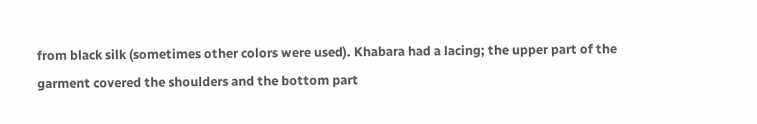from black silk (sometimes other colors were used). Khabara had a lacing; the upper part of the garment covered the shoulders and the bottom part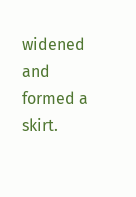widened and formed a skirt.